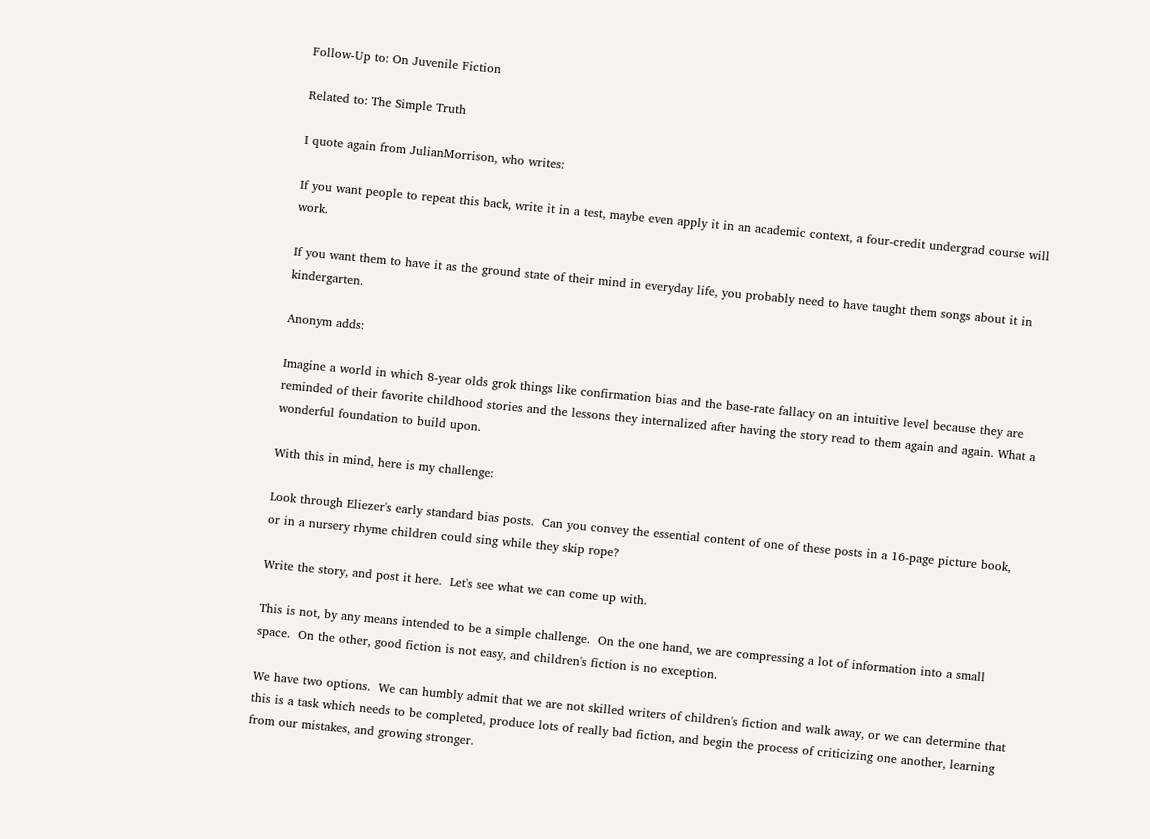Follow-Up to: On Juvenile Fiction

Related to: The Simple Truth

I quote again from JulianMorrison, who writes:

If you want people to repeat this back, write it in a test, maybe even apply it in an academic context, a four-credit undergrad course will work.

If you want them to have it as the ground state of their mind in everyday life, you probably need to have taught them songs about it in kindergarten.

Anonym adds:

Imagine a world in which 8-year olds grok things like confirmation bias and the base-rate fallacy on an intuitive level because they are reminded of their favorite childhood stories and the lessons they internalized after having the story read to them again and again. What a wonderful foundation to build upon.

With this in mind, here is my challenge:

Look through Eliezer's early standard bias posts.  Can you convey the essential content of one of these posts in a 16-page picture book, or in a nursery rhyme children could sing while they skip rope?

Write the story, and post it here.  Let's see what we can come up with.

This is not, by any means intended to be a simple challenge.  On the one hand, we are compressing a lot of information into a small space.  On the other, good fiction is not easy, and children's fiction is no exception.

We have two options.  We can humbly admit that we are not skilled writers of children's fiction and walk away, or we can determine that this is a task which needs to be completed, produce lots of really bad fiction, and begin the process of criticizing one another, learning from our mistakes, and growing stronger.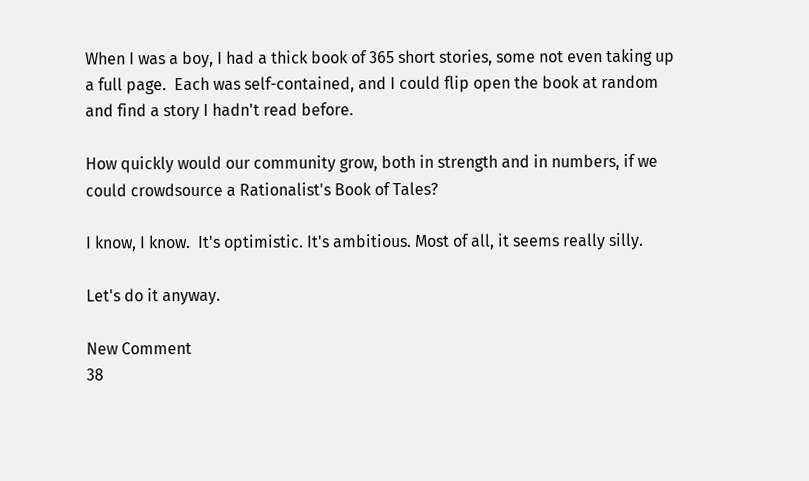When I was a boy, I had a thick book of 365 short stories, some not even taking up a full page.  Each was self-contained, and I could flip open the book at random and find a story I hadn't read before.

How quickly would our community grow, both in strength and in numbers, if we could crowdsource a Rationalist's Book of Tales?

I know, I know.  It's optimistic. It's ambitious. Most of all, it seems really silly.

Let's do it anyway.

New Comment
38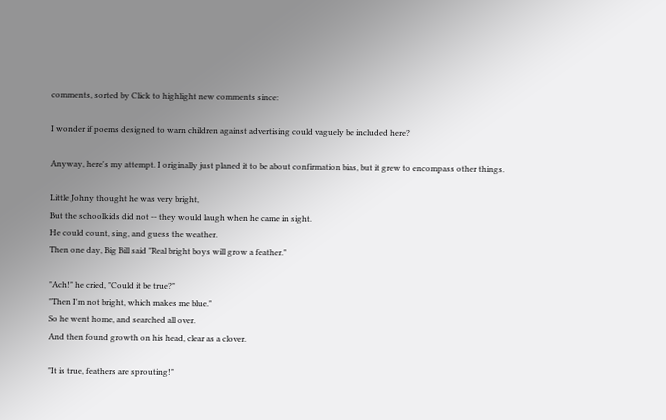comments, sorted by Click to highlight new comments since:

I wonder if poems designed to warn children against advertising could vaguely be included here?

Anyway, here's my attempt. I originally just planed it to be about confirmation bias, but it grew to encompass other things.

Little Johny thought he was very bright,
But the schoolkids did not -- they would laugh when he came in sight.
He could count, sing, and guess the weather.
Then one day, Big Bill said "Real bright boys will grow a feather."

"Ach!" he cried, "Could it be true?"
"Then I'm not bright, which makes me blue."
So he went home, and searched all over.
And then found growth on his head, clear as a clover.

"It is true, feathers are sprouting!"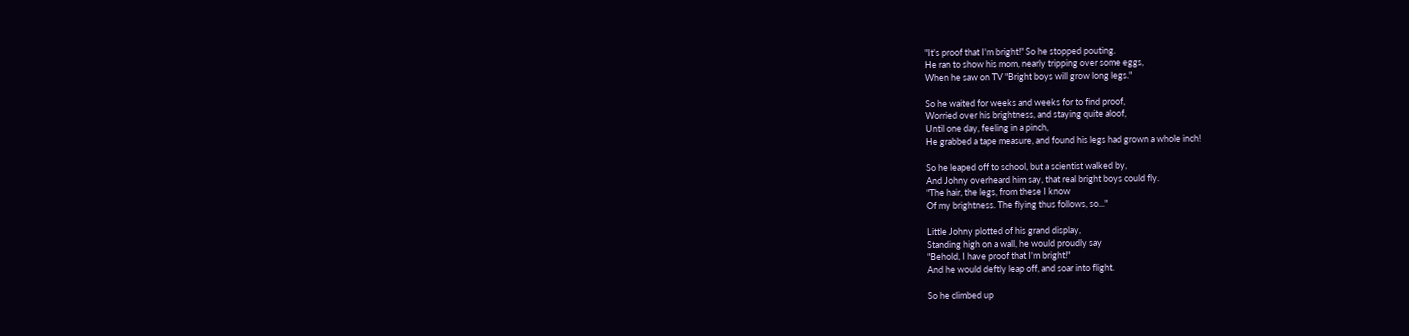"It's proof that I'm bright!" So he stopped pouting.
He ran to show his mom, nearly tripping over some eggs,
When he saw on TV "Bright boys will grow long legs."

So he waited for weeks and weeks for to find proof,
Worried over his brightness, and staying quite aloof,
Until one day, feeling in a pinch,
He grabbed a tape measure, and found his legs had grown a whole inch!

So he leaped off to school, but a scientist walked by,
And Johny overheard him say, that real bright boys could fly.
"The hair, the legs, from these I know
Of my brightness. The flying thus follows, so..."

Little Johny plotted of his grand display,
Standing high on a wall, he would proudly say
"Behold, I have proof that I'm bright!"
And he would deftly leap off, and soar into flight.

So he climbed up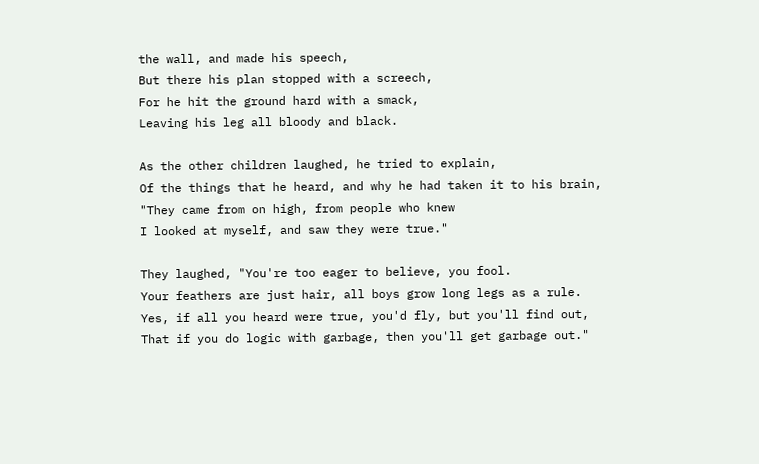the wall, and made his speech,
But there his plan stopped with a screech,
For he hit the ground hard with a smack,
Leaving his leg all bloody and black.

As the other children laughed, he tried to explain,
Of the things that he heard, and why he had taken it to his brain,
"They came from on high, from people who knew
I looked at myself, and saw they were true."

They laughed, "You're too eager to believe, you fool.
Your feathers are just hair, all boys grow long legs as a rule.
Yes, if all you heard were true, you'd fly, but you'll find out,
That if you do logic with garbage, then you'll get garbage out."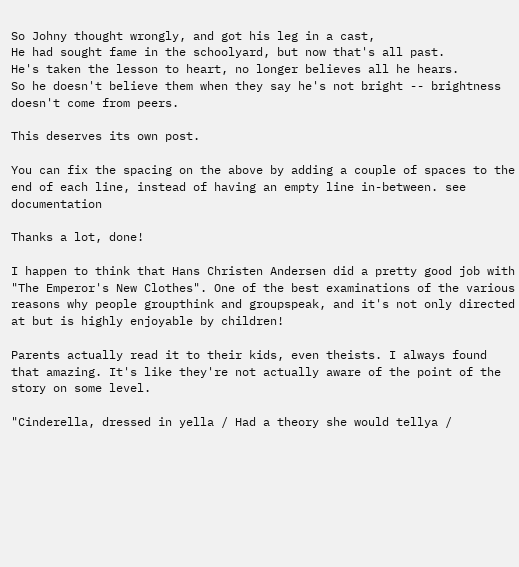So Johny thought wrongly, and got his leg in a cast,
He had sought fame in the schoolyard, but now that's all past.
He's taken the lesson to heart, no longer believes all he hears.
So he doesn't believe them when they say he's not bright -- brightness doesn't come from peers.

This deserves its own post.

You can fix the spacing on the above by adding a couple of spaces to the end of each line, instead of having an empty line in-between. see documentation

Thanks a lot, done!

I happen to think that Hans Christen Andersen did a pretty good job with "The Emperor's New Clothes". One of the best examinations of the various reasons why people groupthink and groupspeak, and it's not only directed at but is highly enjoyable by children!

Parents actually read it to their kids, even theists. I always found that amazing. It's like they're not actually aware of the point of the story on some level.

"Cinderella, dressed in yella / Had a theory she would tellya /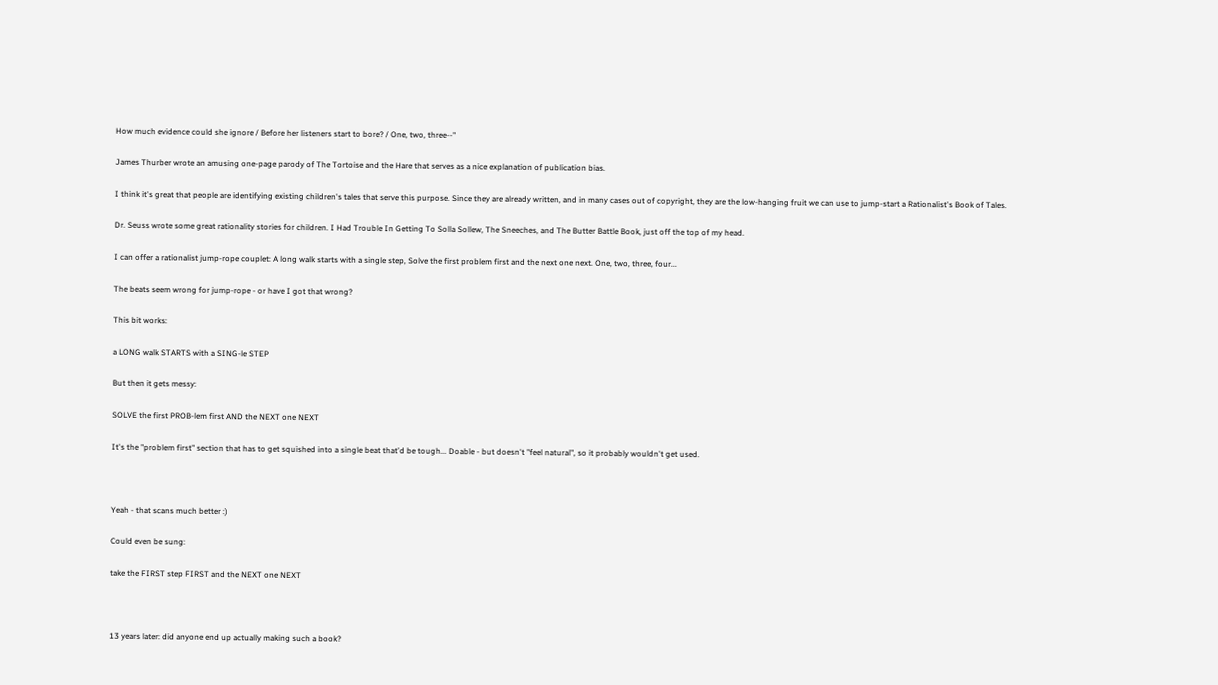How much evidence could she ignore / Before her listeners start to bore? / One, two, three--"

James Thurber wrote an amusing one-page parody of The Tortoise and the Hare that serves as a nice explanation of publication bias.

I think it's great that people are identifying existing children's tales that serve this purpose. Since they are already written, and in many cases out of copyright, they are the low-hanging fruit we can use to jump-start a Rationalist's Book of Tales.

Dr. Seuss wrote some great rationality stories for children. I Had Trouble In Getting To Solla Sollew, The Sneeches, and The Butter Battle Book, just off the top of my head.

I can offer a rationalist jump-rope couplet: A long walk starts with a single step, Solve the first problem first and the next one next. One, two, three, four...

The beats seem wrong for jump-rope - or have I got that wrong?

This bit works:

a LONG walk STARTS with a SING-le STEP

But then it gets messy:

SOLVE the first PROB-lem first AND the NEXT one NEXT

It's the "problem first" section that has to get squished into a single beat that'd be tough... Doable - but doesn't "feel natural", so it probably wouldn't get used.



Yeah - that scans much better :)

Could even be sung:

take the FIRST step FIRST and the NEXT one NEXT



13 years later: did anyone end up actually making such a book?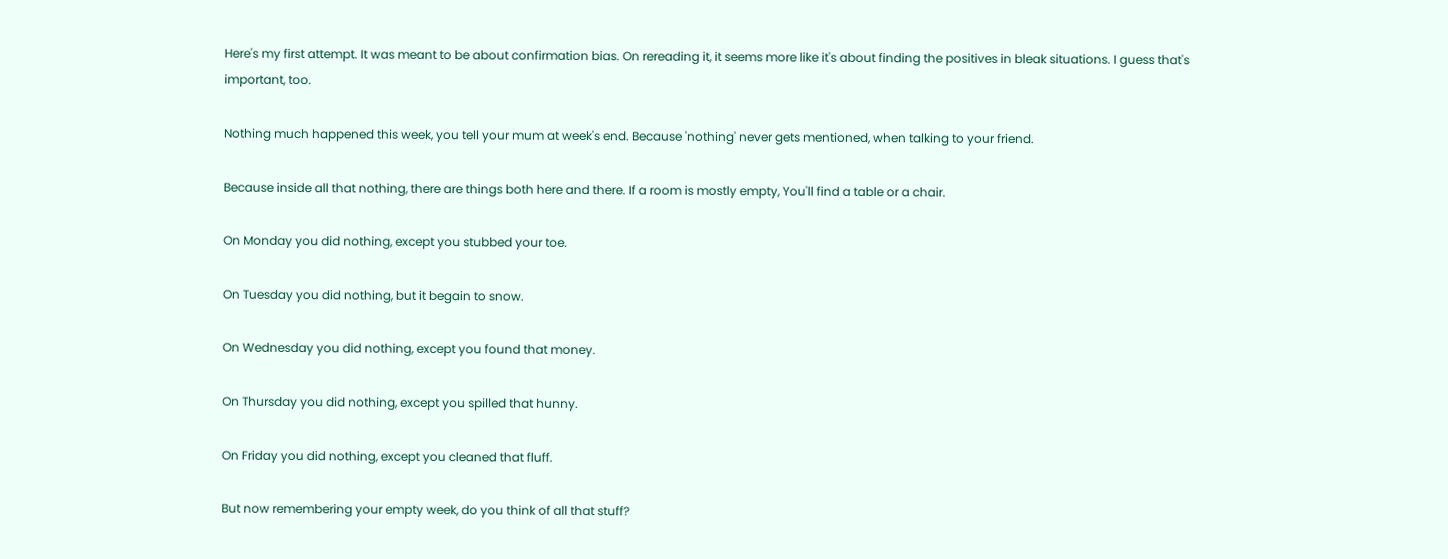Here's my first attempt. It was meant to be about confirmation bias. On rereading it, it seems more like it's about finding the positives in bleak situations. I guess that's important, too.

Nothing much happened this week, you tell your mum at week's end. Because 'nothing' never gets mentioned, when talking to your friend.

Because inside all that nothing, there are things both here and there. If a room is mostly empty, You'll find a table or a chair.

On Monday you did nothing, except you stubbed your toe.

On Tuesday you did nothing, but it begain to snow.

On Wednesday you did nothing, except you found that money.

On Thursday you did nothing, except you spilled that hunny.

On Friday you did nothing, except you cleaned that fluff.

But now remembering your empty week, do you think of all that stuff?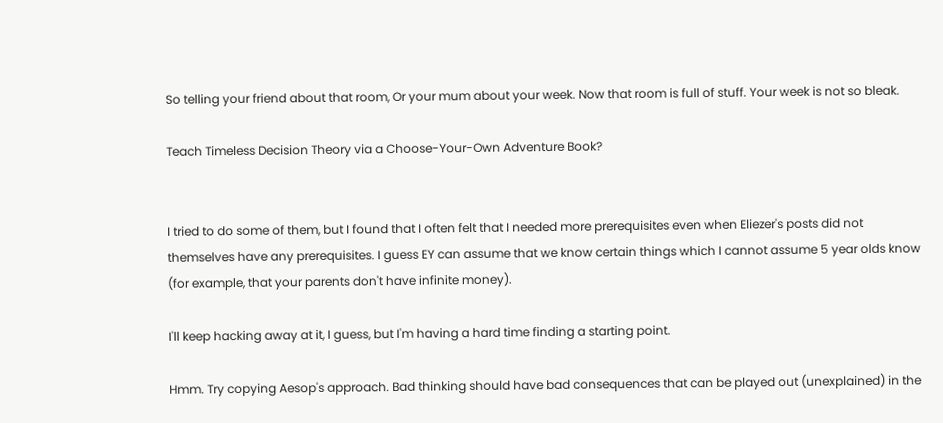So telling your friend about that room, Or your mum about your week. Now that room is full of stuff. Your week is not so bleak.

Teach Timeless Decision Theory via a Choose-Your-Own Adventure Book?


I tried to do some of them, but I found that I often felt that I needed more prerequisites even when Eliezer's posts did not themselves have any prerequisites. I guess EY can assume that we know certain things which I cannot assume 5 year olds know (for example, that your parents don't have infinite money).

I'll keep hacking away at it, I guess, but I'm having a hard time finding a starting point.

Hmm. Try copying Aesop's approach. Bad thinking should have bad consequences that can be played out (unexplained) in the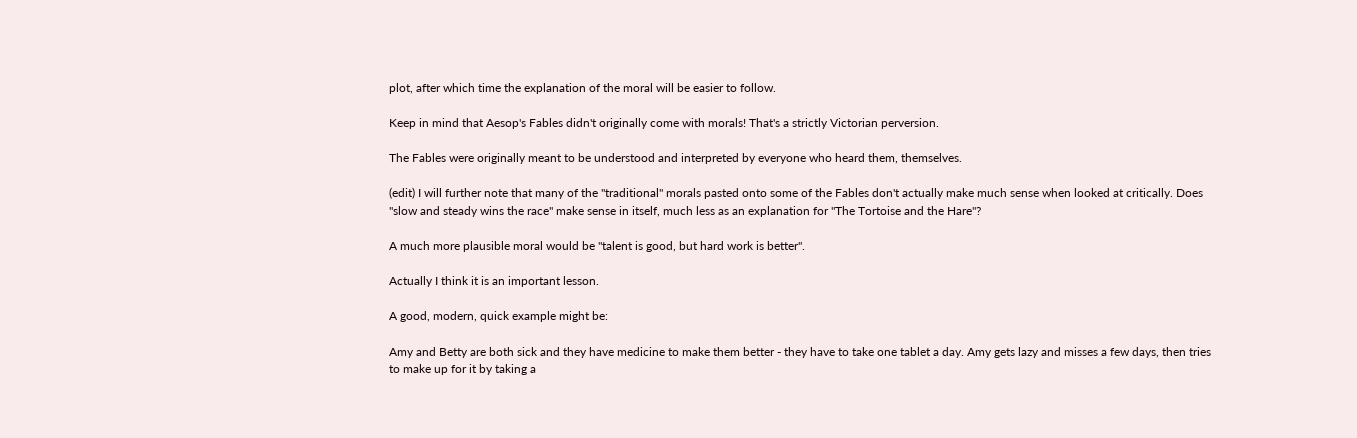plot, after which time the explanation of the moral will be easier to follow.

Keep in mind that Aesop's Fables didn't originally come with morals! That's a strictly Victorian perversion.

The Fables were originally meant to be understood and interpreted by everyone who heard them, themselves.

(edit) I will further note that many of the "traditional" morals pasted onto some of the Fables don't actually make much sense when looked at critically. Does "slow and steady wins the race" make sense in itself, much less as an explanation for "The Tortoise and the Hare"?

A much more plausible moral would be "talent is good, but hard work is better".

Actually I think it is an important lesson.

A good, modern, quick example might be:

Amy and Betty are both sick and they have medicine to make them better - they have to take one tablet a day. Amy gets lazy and misses a few days, then tries to make up for it by taking a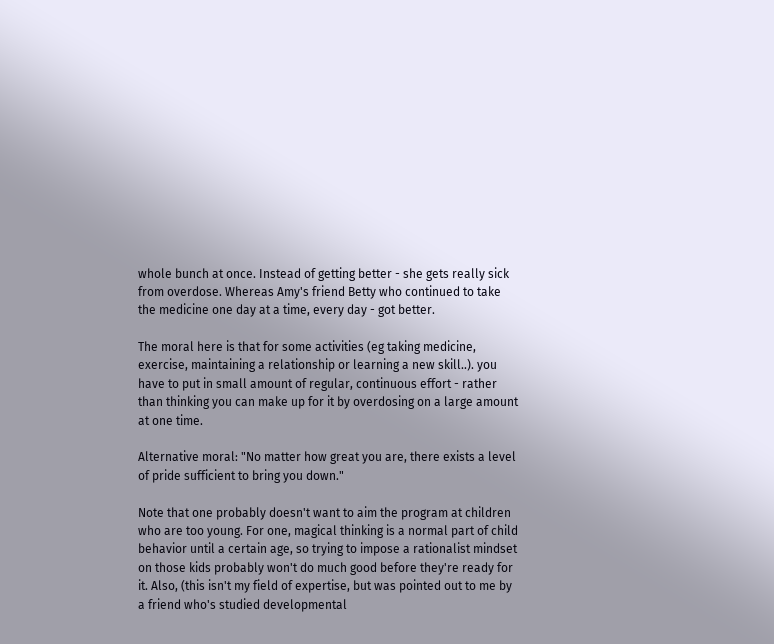whole bunch at once. Instead of getting better - she gets really sick from overdose. Whereas Amy's friend Betty who continued to take the medicine one day at a time, every day - got better.

The moral here is that for some activities (eg taking medicine, exercise, maintaining a relationship or learning a new skill..). you have to put in small amount of regular, continuous effort - rather than thinking you can make up for it by overdosing on a large amount at one time.

Alternative moral: "No matter how great you are, there exists a level of pride sufficient to bring you down."

Note that one probably doesn't want to aim the program at children who are too young. For one, magical thinking is a normal part of child behavior until a certain age, so trying to impose a rationalist mindset on those kids probably won't do much good before they're ready for it. Also, (this isn't my field of expertise, but was pointed out to me by a friend who's studied developmental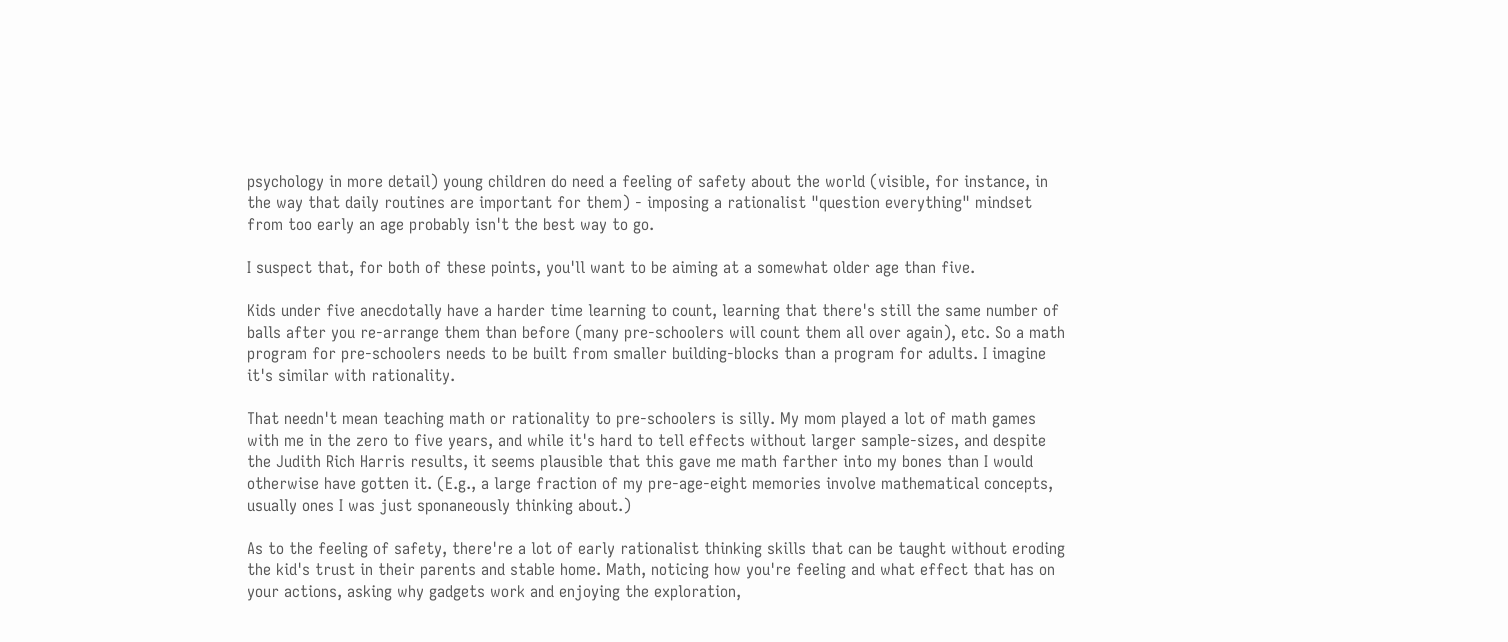psychology in more detail) young children do need a feeling of safety about the world (visible, for instance, in the way that daily routines are important for them) - imposing a rationalist "question everything" mindset from too early an age probably isn't the best way to go.

I suspect that, for both of these points, you'll want to be aiming at a somewhat older age than five.

Kids under five anecdotally have a harder time learning to count, learning that there's still the same number of balls after you re-arrange them than before (many pre-schoolers will count them all over again), etc. So a math program for pre-schoolers needs to be built from smaller building-blocks than a program for adults. I imagine it's similar with rationality.

That needn't mean teaching math or rationality to pre-schoolers is silly. My mom played a lot of math games with me in the zero to five years, and while it's hard to tell effects without larger sample-sizes, and despite the Judith Rich Harris results, it seems plausible that this gave me math farther into my bones than I would otherwise have gotten it. (E.g., a large fraction of my pre-age-eight memories involve mathematical concepts, usually ones I was just sponaneously thinking about.)

As to the feeling of safety, there're a lot of early rationalist thinking skills that can be taught without eroding the kid's trust in their parents and stable home. Math, noticing how you're feeling and what effect that has on your actions, asking why gadgets work and enjoying the exploration,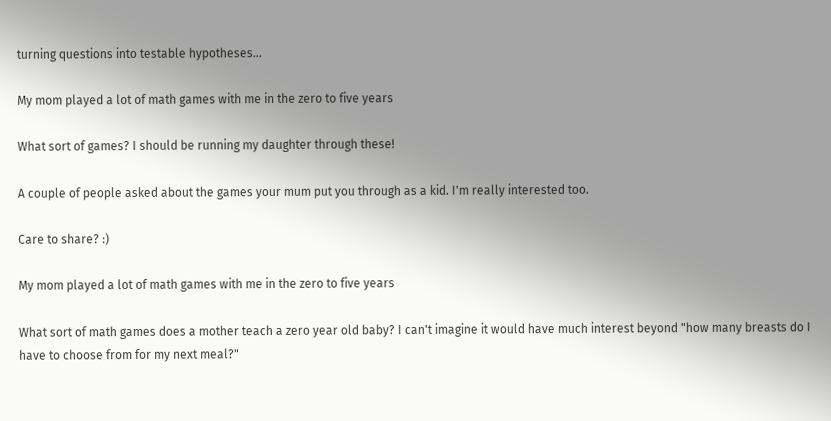turning questions into testable hypotheses...

My mom played a lot of math games with me in the zero to five years

What sort of games? I should be running my daughter through these!

A couple of people asked about the games your mum put you through as a kid. I'm really interested too.

Care to share? :)

My mom played a lot of math games with me in the zero to five years

What sort of math games does a mother teach a zero year old baby? I can't imagine it would have much interest beyond "how many breasts do I have to choose from for my next meal?"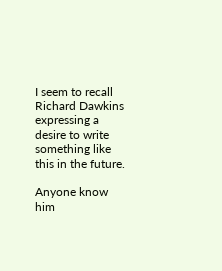I seem to recall Richard Dawkins expressing a desire to write something like this in the future.

Anyone know him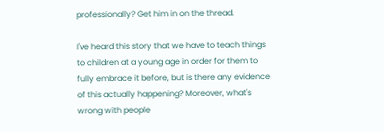professionally? Get him in on the thread.

I've heard this story that we have to teach things to children at a young age in order for them to fully embrace it before, but is there any evidence of this actually happening? Moreover, what's wrong with people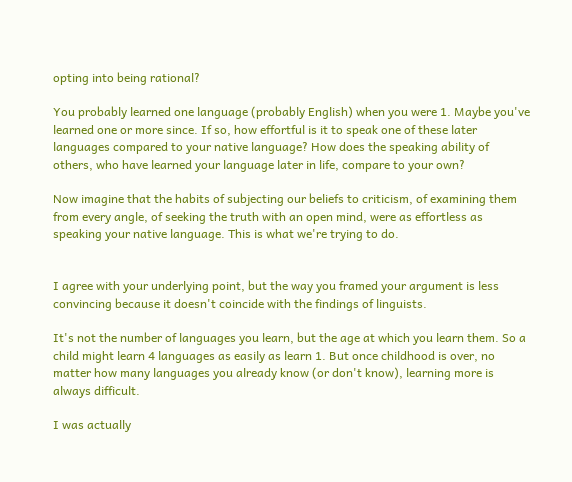opting into being rational?

You probably learned one language (probably English) when you were 1. Maybe you've learned one or more since. If so, how effortful is it to speak one of these later languages compared to your native language? How does the speaking ability of others, who have learned your language later in life, compare to your own?

Now imagine that the habits of subjecting our beliefs to criticism, of examining them from every angle, of seeking the truth with an open mind, were as effortless as speaking your native language. This is what we're trying to do.


I agree with your underlying point, but the way you framed your argument is less convincing because it doesn't coincide with the findings of linguists.

It's not the number of languages you learn, but the age at which you learn them. So a child might learn 4 languages as easily as learn 1. But once childhood is over, no matter how many languages you already know (or don't know), learning more is always difficult.

I was actually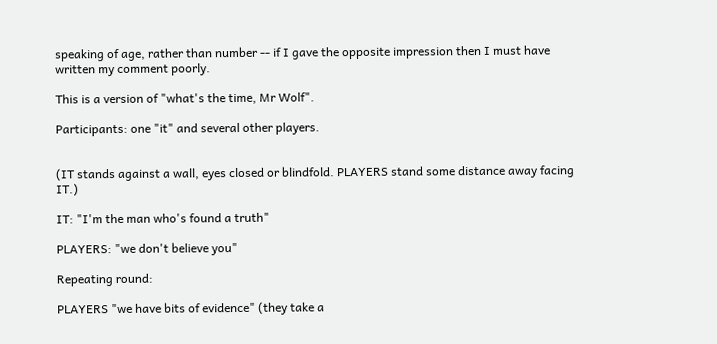speaking of age, rather than number -- if I gave the opposite impression then I must have written my comment poorly.

This is a version of "what's the time, Mr Wolf".

Participants: one "it" and several other players.


(IT stands against a wall, eyes closed or blindfold. PLAYERS stand some distance away facing IT.)

IT: "I'm the man who's found a truth"

PLAYERS: "we don't believe you"

Repeating round:

PLAYERS "we have bits of evidence" (they take a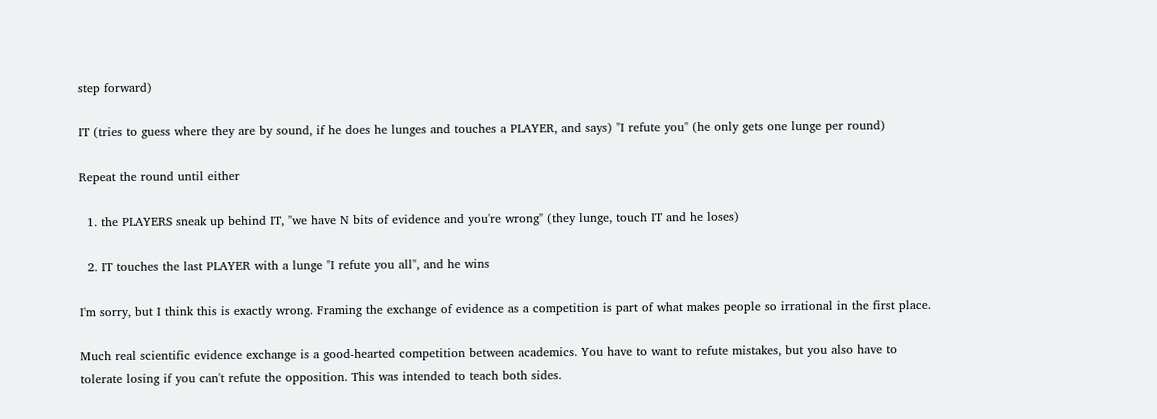step forward)

IT (tries to guess where they are by sound, if he does he lunges and touches a PLAYER, and says) "I refute you" (he only gets one lunge per round)

Repeat the round until either

  1. the PLAYERS sneak up behind IT, "we have N bits of evidence and you're wrong" (they lunge, touch IT and he loses)

  2. IT touches the last PLAYER with a lunge "I refute you all", and he wins

I'm sorry, but I think this is exactly wrong. Framing the exchange of evidence as a competition is part of what makes people so irrational in the first place.

Much real scientific evidence exchange is a good-hearted competition between academics. You have to want to refute mistakes, but you also have to tolerate losing if you can't refute the opposition. This was intended to teach both sides.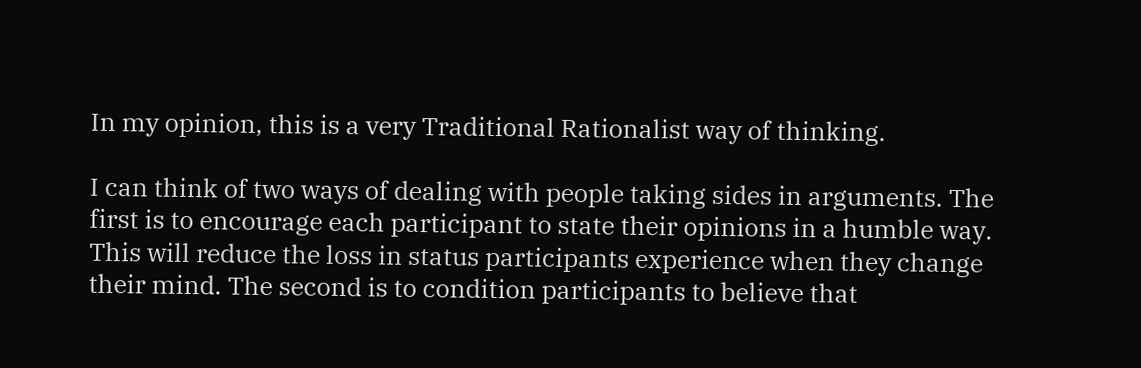In my opinion, this is a very Traditional Rationalist way of thinking.

I can think of two ways of dealing with people taking sides in arguments. The first is to encourage each participant to state their opinions in a humble way. This will reduce the loss in status participants experience when they change their mind. The second is to condition participants to believe that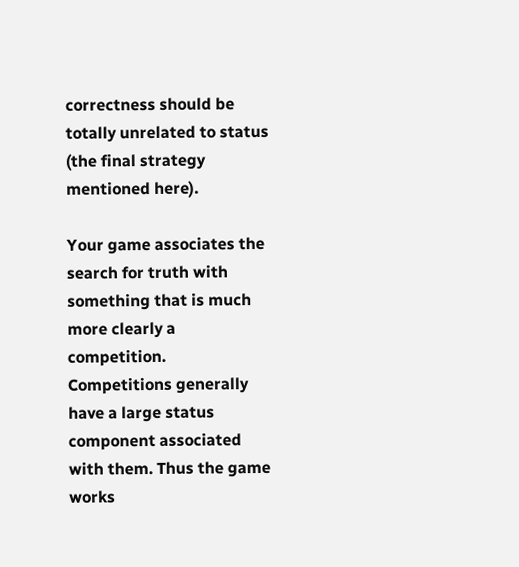correctness should be totally unrelated to status (the final strategy mentioned here).

Your game associates the search for truth with something that is much more clearly a competition. Competitions generally have a large status component associated with them. Thus the game works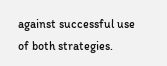against successful use of both strategies.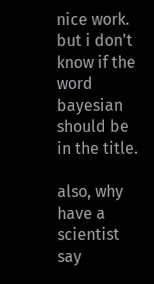nice work. but i don't know if the word bayesian should be in the title.

also, why have a scientist say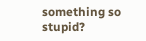something so stupid?